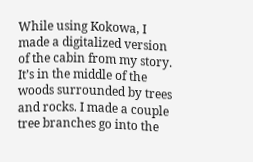While using Kokowa, I made a digitalized version of the cabin from my story. It’s in the middle of the woods surrounded by trees and rocks. I made a couple tree branches go into the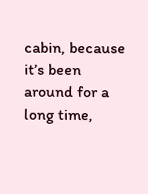cabin, because it’s been around for a long time,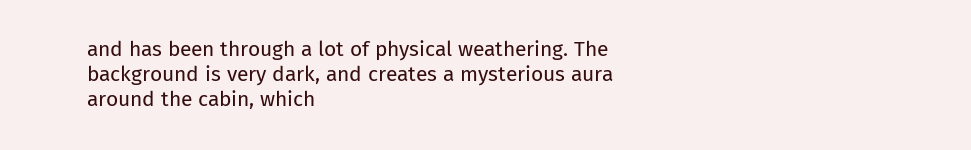and has been through a lot of physical weathering. The background is very dark, and creates a mysterious aura around the cabin, which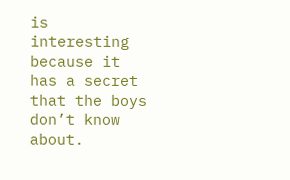is interesting because it has a secret that the boys don’t know about.